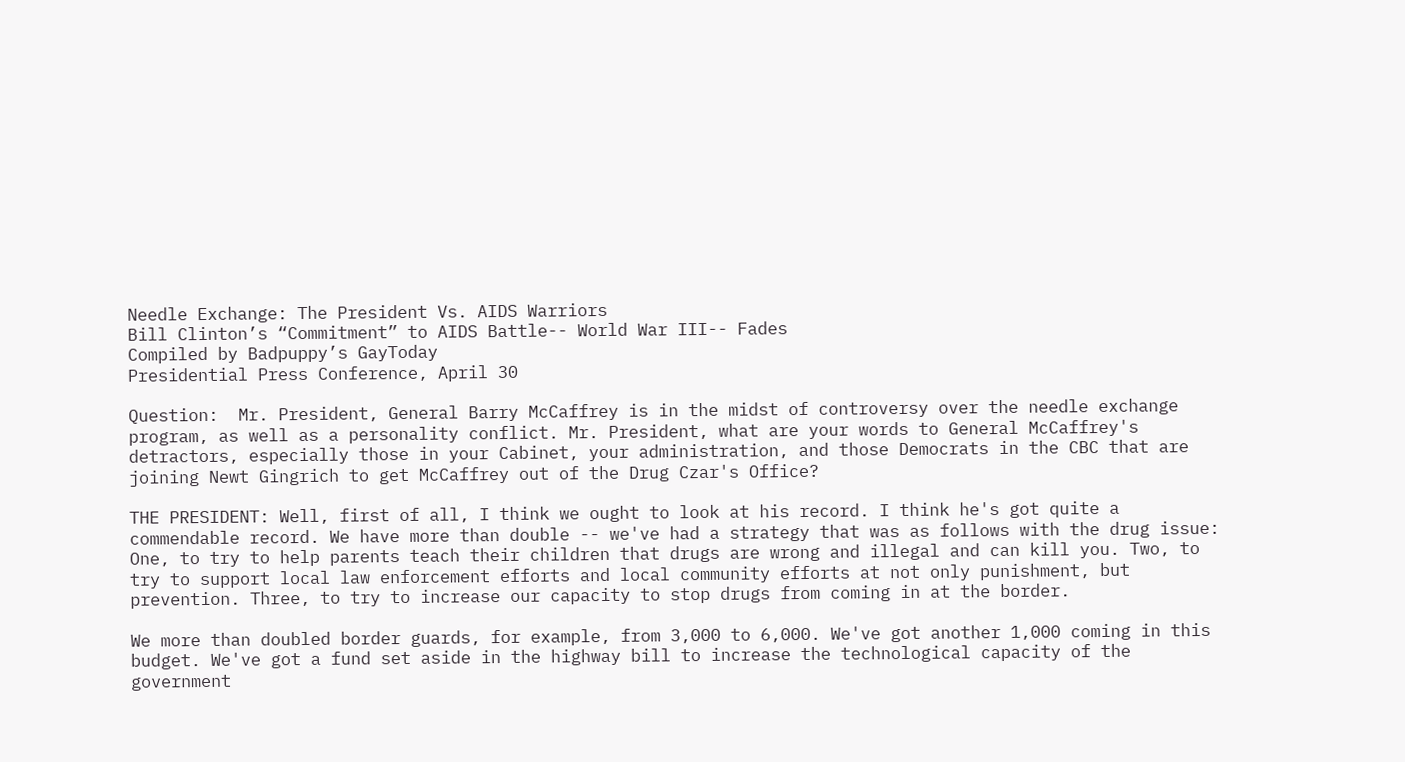Needle Exchange: The President Vs. AIDS Warriors
Bill Clinton’s “Commitment” to AIDS Battle-- World War III-- Fades
Compiled by Badpuppy’s GayToday
Presidential Press Conference, April 30

Question:  Mr. President, General Barry McCaffrey is in the midst of controversy over the needle exchange program, as well as a personality conflict. Mr. President, what are your words to General McCaffrey's detractors, especially those in your Cabinet, your administration, and those Democrats in the CBC that are joining Newt Gingrich to get McCaffrey out of the Drug Czar's Office?

THE PRESIDENT: Well, first of all, I think we ought to look at his record. I think he's got quite a commendable record. We have more than double -- we've had a strategy that was as follows with the drug issue: One, to try to help parents teach their children that drugs are wrong and illegal and can kill you. Two, to try to support local law enforcement efforts and local community efforts at not only punishment, but prevention. Three, to try to increase our capacity to stop drugs from coming in at the border.

We more than doubled border guards, for example, from 3,000 to 6,000. We've got another 1,000 coming in this budget. We've got a fund set aside in the highway bill to increase the technological capacity of the government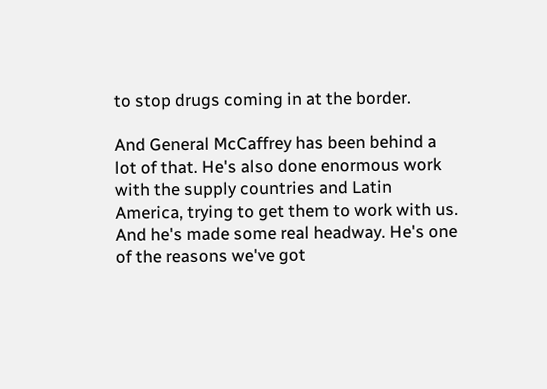to stop drugs coming in at the border.

And General McCaffrey has been behind a lot of that. He's also done enormous work with the supply countries and Latin America, trying to get them to work with us. And he's made some real headway. He's one of the reasons we've got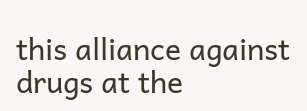this alliance against drugs at the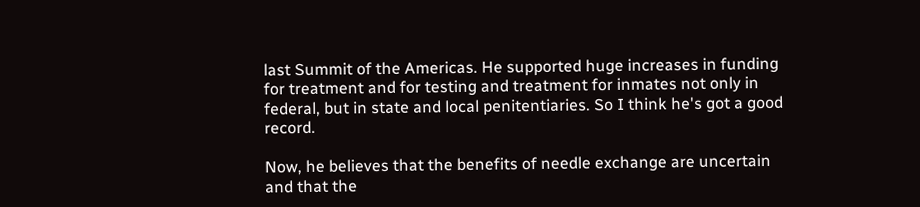last Summit of the Americas. He supported huge increases in funding for treatment and for testing and treatment for inmates not only in federal, but in state and local penitentiaries. So I think he's got a good record.

Now, he believes that the benefits of needle exchange are uncertain and that the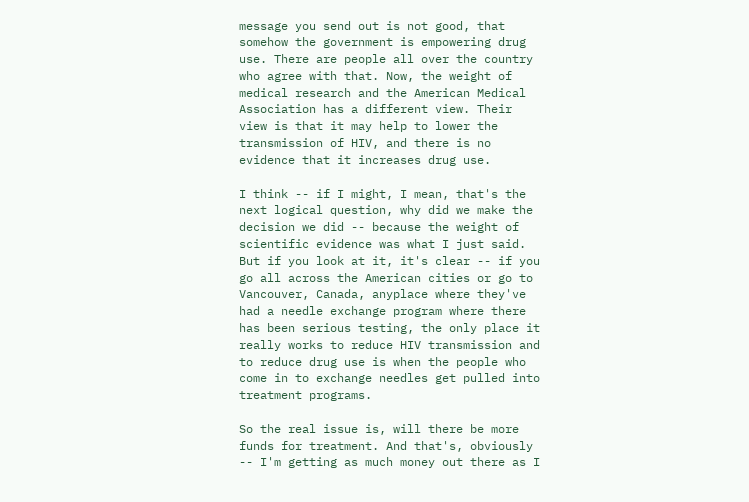message you send out is not good, that somehow the government is empowering drug use. There are people all over the country who agree with that. Now, the weight of medical research and the American Medical Association has a different view. Their view is that it may help to lower the transmission of HIV, and there is no evidence that it increases drug use.

I think -- if I might, I mean, that's the next logical question, why did we make the decision we did -- because the weight of scientific evidence was what I just said. But if you look at it, it's clear -- if you go all across the American cities or go to Vancouver, Canada, anyplace where they've had a needle exchange program where there has been serious testing, the only place it really works to reduce HIV transmission and to reduce drug use is when the people who come in to exchange needles get pulled into treatment programs.

So the real issue is, will there be more funds for treatment. And that's, obviously -- I'm getting as much money out there as I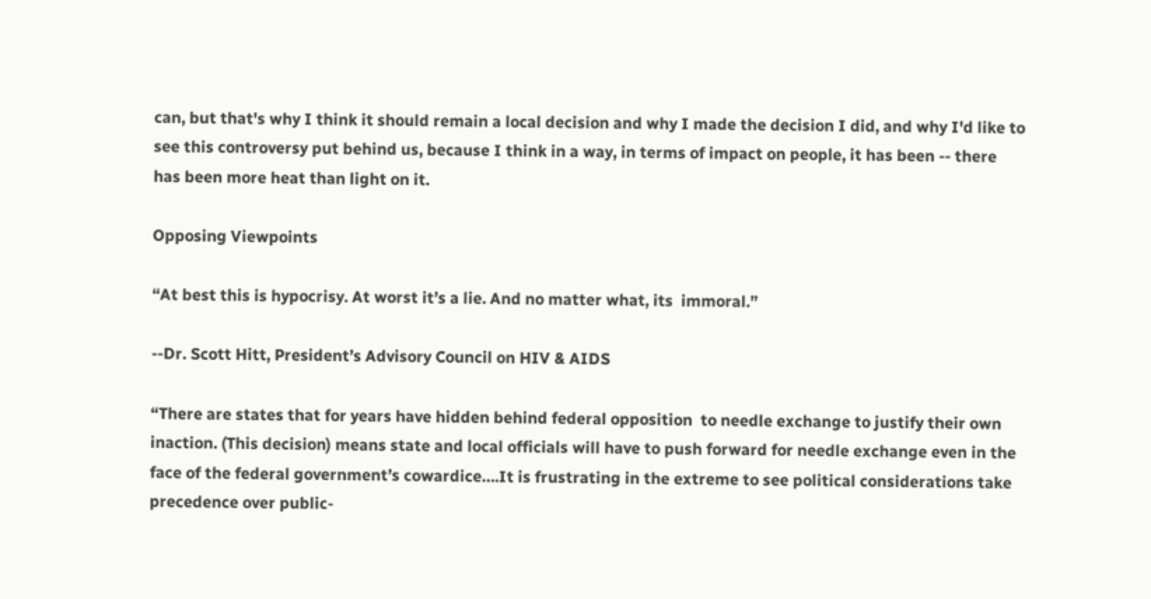can, but that's why I think it should remain a local decision and why I made the decision I did, and why I'd like to see this controversy put behind us, because I think in a way, in terms of impact on people, it has been -- there has been more heat than light on it.

Opposing Viewpoints

“At best this is hypocrisy. At worst it’s a lie. And no matter what, its  immoral.”

--Dr. Scott Hitt, President’s Advisory Council on HIV & AIDS

“There are states that for years have hidden behind federal opposition  to needle exchange to justify their own inaction. (This decision) means state and local officials will have to push forward for needle exchange even in the face of the federal government’s cowardice….It is frustrating in the extreme to see political considerations take precedence over public-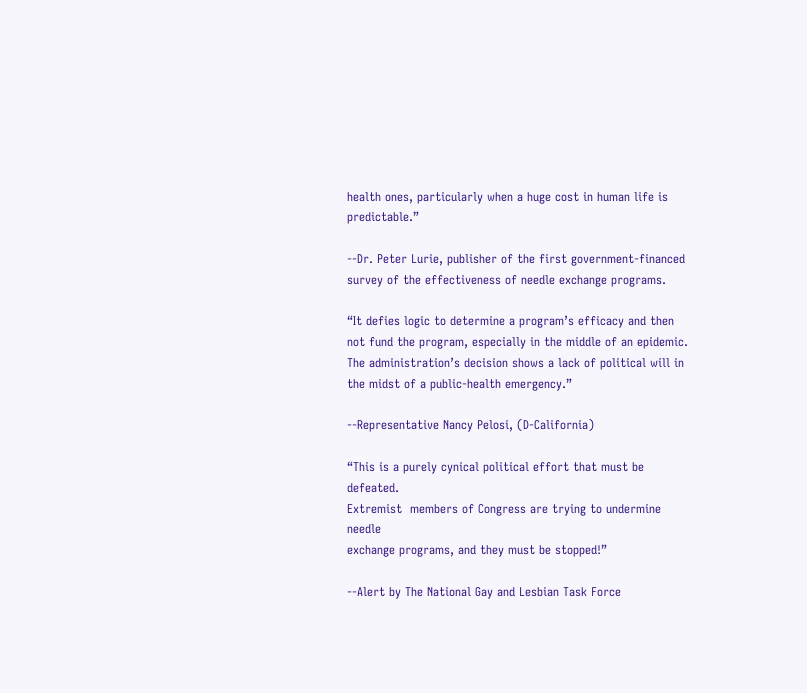health ones, particularly when a huge cost in human life is predictable.”

--Dr. Peter Lurie, publisher of the first government-financed
survey of the effectiveness of needle exchange programs.

“It defies logic to determine a program’s efficacy and then not fund the program, especially in the middle of an epidemic. The administration’s decision shows a lack of political will in the midst of a public-health emergency.”

--Representative Nancy Pelosi, (D-California)

“This is a purely cynical political effort that must be defeated.
Extremist  members of Congress are trying to undermine needle
exchange programs, and they must be stopped!”

--Alert by The National Gay and Lesbian Task Force